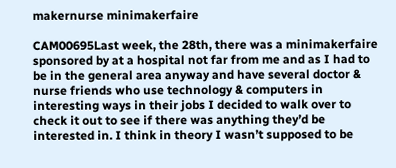makernurse minimakerfaire

CAM00695Last week, the 28th, there was a minimakerfaire sponsored by at a hospital not far from me and as I had to be in the general area anyway and have several doctor & nurse friends who use technology & computers in interesting ways in their jobs I decided to walk over to check it out to see if there was anything they’d be interested in. I think in theory I wasn’t supposed to be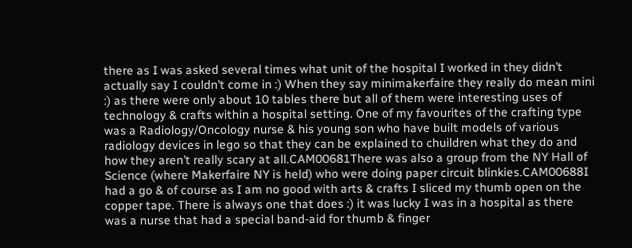there as I was asked several times what unit of the hospital I worked in they didn’t actually say I couldn’t come in :) When they say minimakerfaire they really do mean mini :) as there were only about 10 tables there but all of them were interesting uses of technology & crafts within a hospital setting. One of my favourites of the crafting type was a Radiology/Oncology nurse & his young son who have built models of various radiology devices in lego so that they can be explained to chuildren what they do and how they aren’t really scary at all.CAM00681There was also a group from the NY Hall of Science (where Makerfaire NY is held) who were doing paper circuit blinkies.CAM00688I had a go & of course as I am no good with arts & crafts I sliced my thumb open on the copper tape. There is always one that does :) it was lucky I was in a hospital as there was a nurse that had a special band-aid for thumb & finger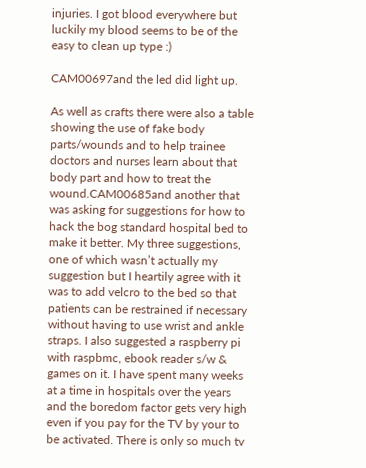injuries. I got blood everywhere but luckily my blood seems to be of the easy to clean up type :)

CAM00697and the led did light up.

As well as crafts there were also a table showing the use of fake body parts/wounds and to help trainee doctors and nurses learn about that body part and how to treat the wound.CAM00685and another that was asking for suggestions for how to hack the bog standard hospital bed to make it better. My three suggestions, one of which wasn’t actually my suggestion but I heartily agree with it was to add velcro to the bed so that patients can be restrained if necessary without having to use wrist and ankle straps. I also suggested a raspberry pi with raspbmc, ebook reader s/w & games on it. I have spent many weeks at a time in hospitals over the years and the boredom factor gets very high even if you pay for the TV by your to be activated. There is only so much tv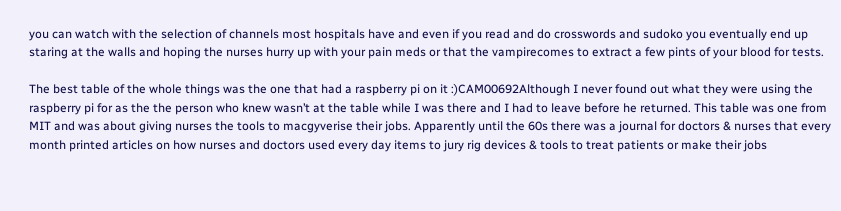you can watch with the selection of channels most hospitals have and even if you read and do crosswords and sudoko you eventually end up staring at the walls and hoping the nurses hurry up with your pain meds or that the vampirecomes to extract a few pints of your blood for tests.

The best table of the whole things was the one that had a raspberry pi on it :)CAM00692Although I never found out what they were using the raspberry pi for as the the person who knew wasn’t at the table while I was there and I had to leave before he returned. This table was one from MIT and was about giving nurses the tools to macgyverise their jobs. Apparently until the 60s there was a journal for doctors & nurses that every month printed articles on how nurses and doctors used every day items to jury rig devices & tools to treat patients or make their jobs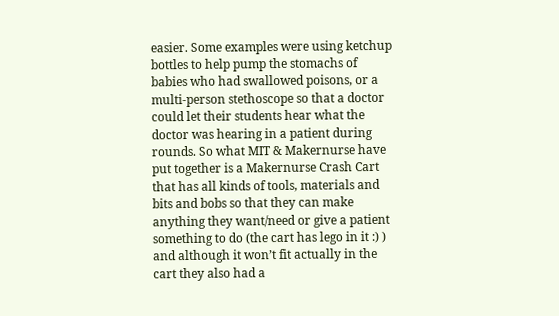easier. Some examples were using ketchup bottles to help pump the stomachs of babies who had swallowed poisons, or a multi-person stethoscope so that a doctor could let their students hear what the doctor was hearing in a patient during rounds. So what MIT & Makernurse have put together is a Makernurse Crash Cart that has all kinds of tools, materials and bits and bobs so that they can make anything they want/need or give a patient something to do (the cart has lego in it :) ) and although it won’t fit actually in the cart they also had a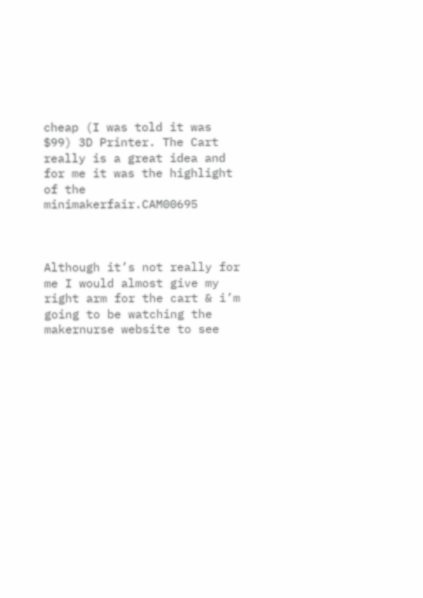cheap (I was told it was $99) 3D Printer. The Cart really is a great idea and for me it was the highlight of the minimakerfair.CAM00695



Although it’s not really for me I would almost give my right arm for the cart & i’m going to be watching the makernurse website to see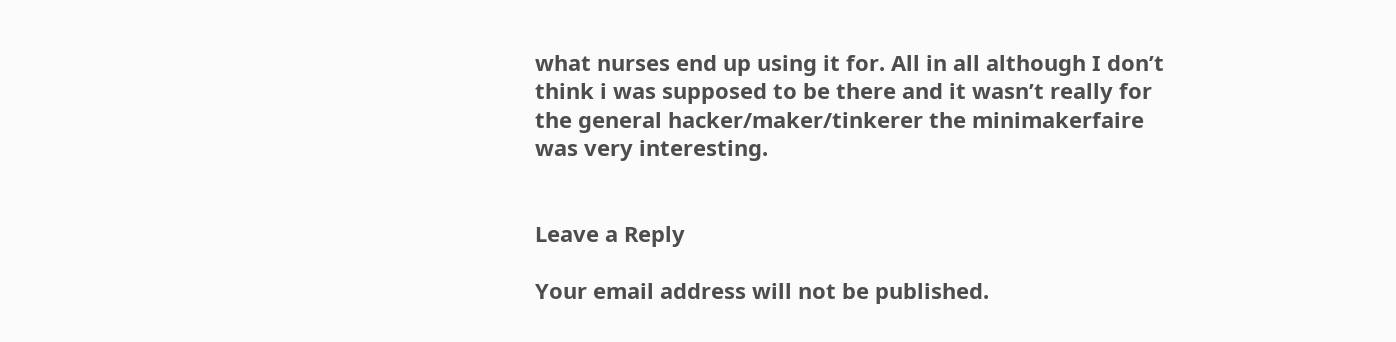what nurses end up using it for. All in all although I don’t think i was supposed to be there and it wasn’t really for the general hacker/maker/tinkerer the minimakerfaire was very interesting.


Leave a Reply

Your email address will not be published.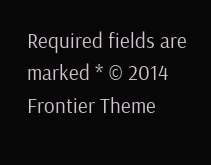Required fields are marked * © 2014 Frontier Theme